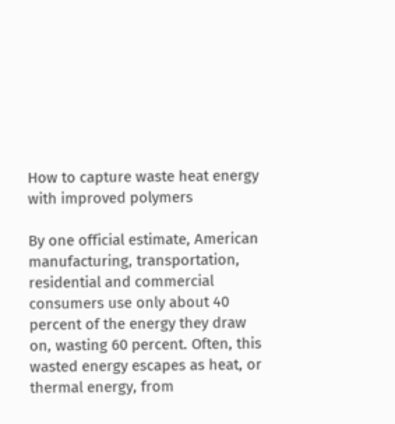How to capture waste heat energy with improved polymers

By one official estimate, American manufacturing, transportation, residential and commercial consumers use only about 40 percent of the energy they draw on, wasting 60 percent. Often, this wasted energy escapes as heat, or thermal energy, from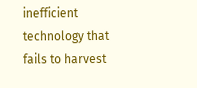inefficient technology that fails to harvest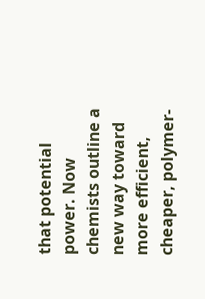that potential power. Now chemists outline a new way toward more efficient, cheaper, polymer-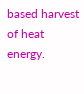based harvest of heat energy.